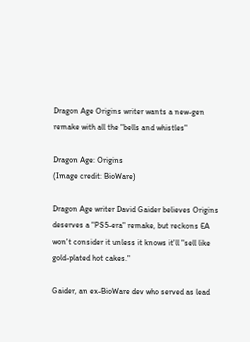Dragon Age Origins writer wants a new-gen remake with all the "bells and whistles"

Dragon Age: Origins
(Image credit: BioWare)

Dragon Age writer David Gaider believes Origins deserves a "PS5-era" remake, but reckons EA won't consider it unless it knows it'll "sell like gold-plated hot cakes."

Gaider, an ex-BioWare dev who served as lead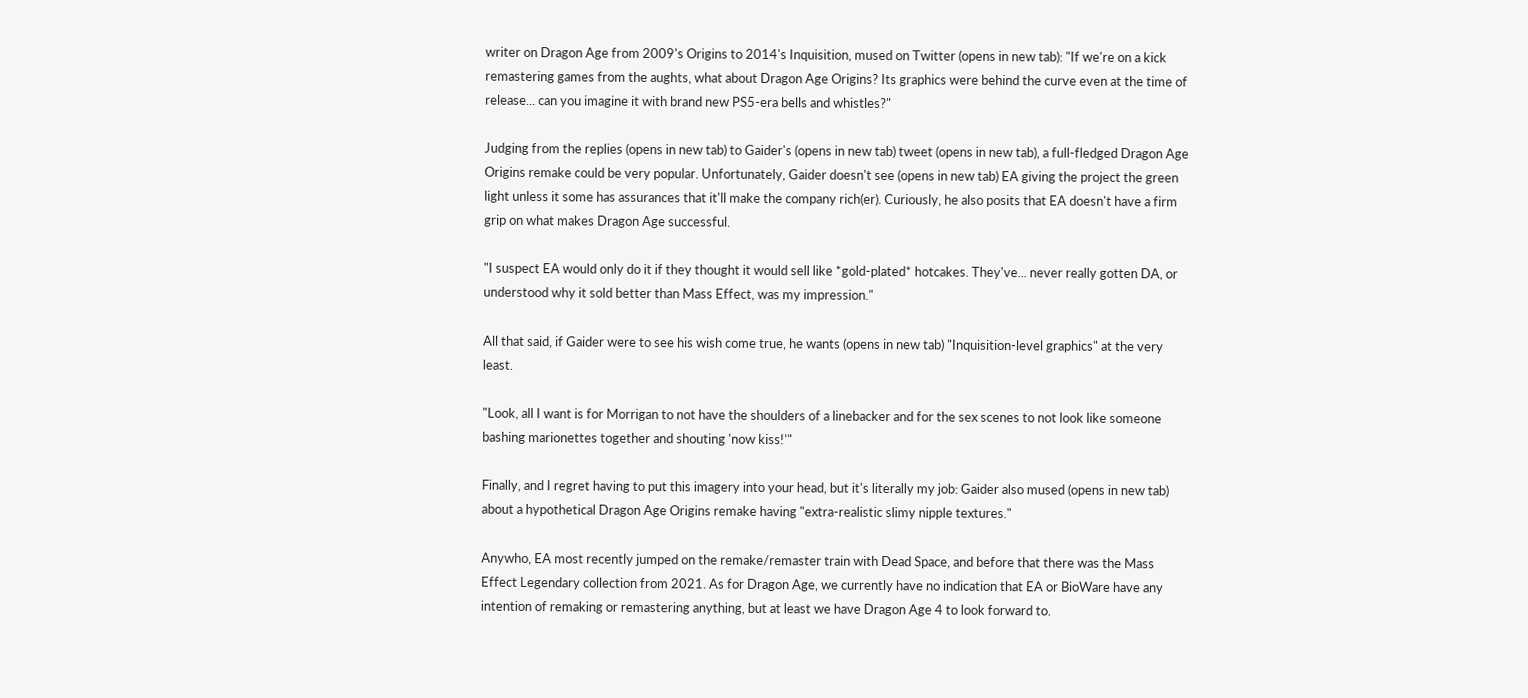writer on Dragon Age from 2009's Origins to 2014's Inquisition, mused on Twitter (opens in new tab): "If we're on a kick remastering games from the aughts, what about Dragon Age Origins? Its graphics were behind the curve even at the time of release... can you imagine it with brand new PS5-era bells and whistles?"

Judging from the replies (opens in new tab) to Gaider's (opens in new tab) tweet (opens in new tab), a full-fledged Dragon Age Origins remake could be very popular. Unfortunately, Gaider doesn't see (opens in new tab) EA giving the project the green light unless it some has assurances that it'll make the company rich(er). Curiously, he also posits that EA doesn't have a firm grip on what makes Dragon Age successful.

"I suspect EA would only do it if they thought it would sell like *gold-plated* hotcakes. They've... never really gotten DA, or understood why it sold better than Mass Effect, was my impression."

All that said, if Gaider were to see his wish come true, he wants (opens in new tab) "Inquisition-level graphics" at the very least.

"Look, all I want is for Morrigan to not have the shoulders of a linebacker and for the sex scenes to not look like someone bashing marionettes together and shouting 'now kiss!'"

Finally, and I regret having to put this imagery into your head, but it's literally my job: Gaider also mused (opens in new tab) about a hypothetical Dragon Age Origins remake having "extra-realistic slimy nipple textures."

Anywho, EA most recently jumped on the remake/remaster train with Dead Space, and before that there was the Mass Effect Legendary collection from 2021. As for Dragon Age, we currently have no indication that EA or BioWare have any intention of remaking or remastering anything, but at least we have Dragon Age 4 to look forward to.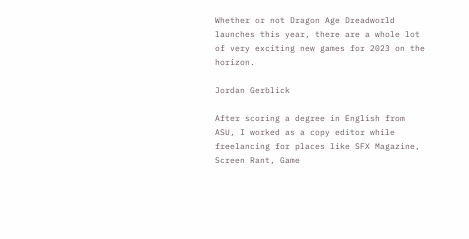Whether or not Dragon Age Dreadworld launches this year, there are a whole lot of very exciting new games for 2023 on the horizon.

Jordan Gerblick

After scoring a degree in English from ASU, I worked as a copy editor while freelancing for places like SFX Magazine, Screen Rant, Game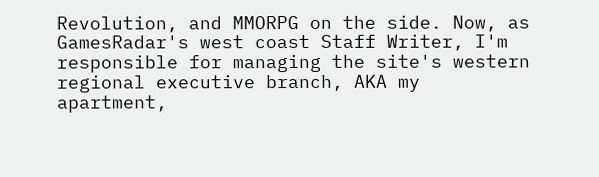Revolution, and MMORPG on the side. Now, as GamesRadar's west coast Staff Writer, I'm responsible for managing the site's western regional executive branch, AKA my apartment,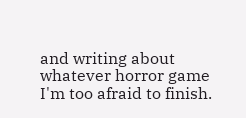and writing about whatever horror game I'm too afraid to finish.